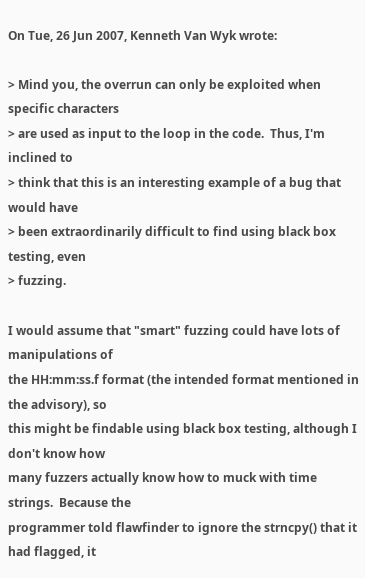On Tue, 26 Jun 2007, Kenneth Van Wyk wrote:

> Mind you, the overrun can only be exploited when specific characters
> are used as input to the loop in the code.  Thus, I'm inclined to
> think that this is an interesting example of a bug that would have
> been extraordinarily difficult to find using black box testing, even
> fuzzing.

I would assume that "smart" fuzzing could have lots of manipulations of
the HH:mm:ss.f format (the intended format mentioned in the advisory), so
this might be findable using black box testing, although I don't know how
many fuzzers actually know how to muck with time strings.  Because the
programmer told flawfinder to ignore the strncpy() that it had flagged, it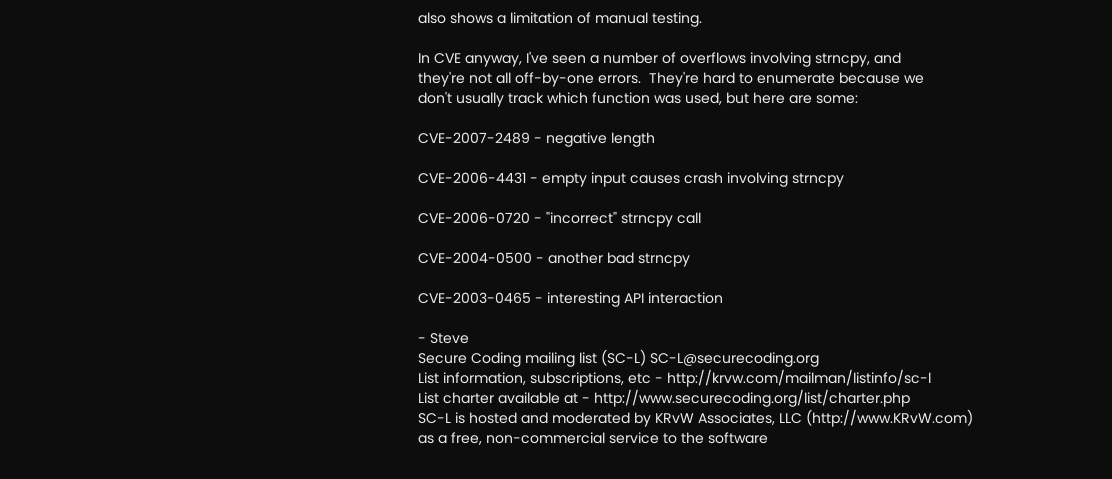also shows a limitation of manual testing.

In CVE anyway, I've seen a number of overflows involving strncpy, and
they're not all off-by-one errors.  They're hard to enumerate because we
don't usually track which function was used, but here are some:

CVE-2007-2489 - negative length

CVE-2006-4431 - empty input causes crash involving strncpy

CVE-2006-0720 - "incorrect" strncpy call

CVE-2004-0500 - another bad strncpy

CVE-2003-0465 - interesting API interaction

- Steve
Secure Coding mailing list (SC-L) SC-L@securecoding.org
List information, subscriptions, etc - http://krvw.com/mailman/listinfo/sc-l
List charter available at - http://www.securecoding.org/list/charter.php
SC-L is hosted and moderated by KRvW Associates, LLC (http://www.KRvW.com)
as a free, non-commercial service to the software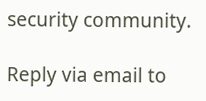security community.

Reply via email to